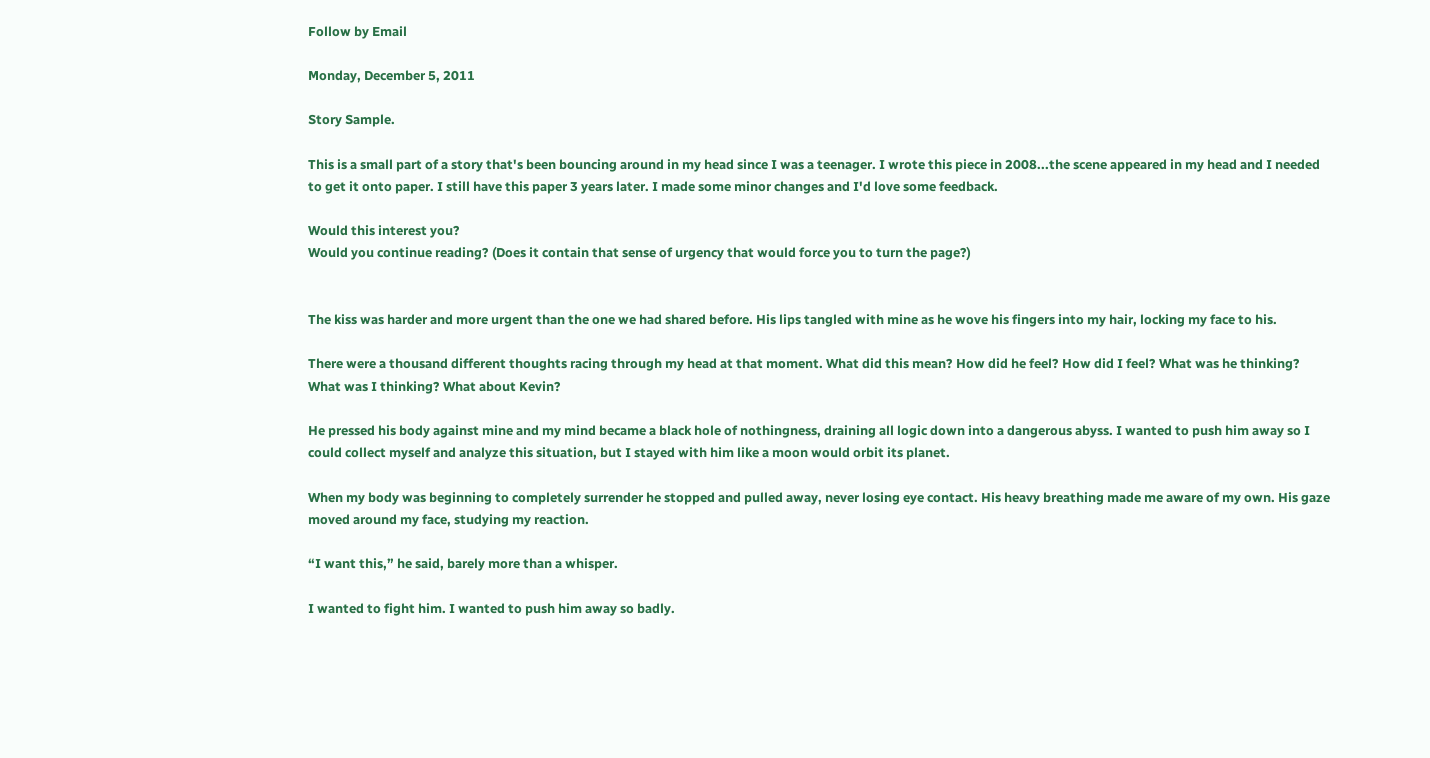Follow by Email

Monday, December 5, 2011

Story Sample.

This is a small part of a story that's been bouncing around in my head since I was a teenager. I wrote this piece in 2008...the scene appeared in my head and I needed to get it onto paper. I still have this paper 3 years later. I made some minor changes and I'd love some feedback.

Would this interest you?
Would you continue reading? (Does it contain that sense of urgency that would force you to turn the page?)


The kiss was harder and more urgent than the one we had shared before. His lips tangled with mine as he wove his fingers into my hair, locking my face to his.

There were a thousand different thoughts racing through my head at that moment. What did this mean? How did he feel? How did I feel? What was he thinking? What was I thinking? What about Kevin?

He pressed his body against mine and my mind became a black hole of nothingness, draining all logic down into a dangerous abyss. I wanted to push him away so I could collect myself and analyze this situation, but I stayed with him like a moon would orbit its planet.

When my body was beginning to completely surrender he stopped and pulled away, never losing eye contact. His heavy breathing made me aware of my own. His gaze moved around my face, studying my reaction.

“I want this,” he said, barely more than a whisper.

I wanted to fight him. I wanted to push him away so badly.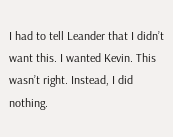I had to tell Leander that I didn’t want this. I wanted Kevin. This wasn’t right. Instead, I did nothing.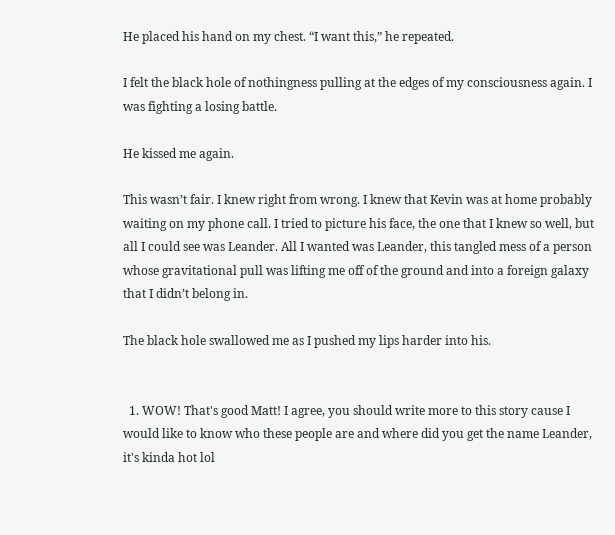He placed his hand on my chest. “I want this,” he repeated.

I felt the black hole of nothingness pulling at the edges of my consciousness again. I was fighting a losing battle.

He kissed me again.

This wasn’t fair. I knew right from wrong. I knew that Kevin was at home probably waiting on my phone call. I tried to picture his face, the one that I knew so well, but all I could see was Leander. All I wanted was Leander, this tangled mess of a person whose gravitational pull was lifting me off of the ground and into a foreign galaxy that I didn’t belong in.

The black hole swallowed me as I pushed my lips harder into his.


  1. WOW! That's good Matt! I agree, you should write more to this story cause I would like to know who these people are and where did you get the name Leander, it's kinda hot lol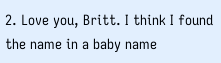2. Love you, Britt. I think I found the name in a baby name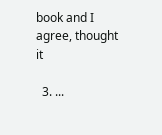book and I agree, thought it

  3. ...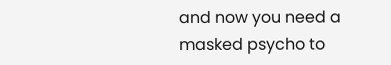and now you need a masked psycho to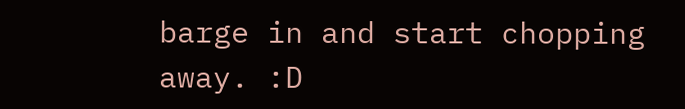barge in and start chopping away. :D